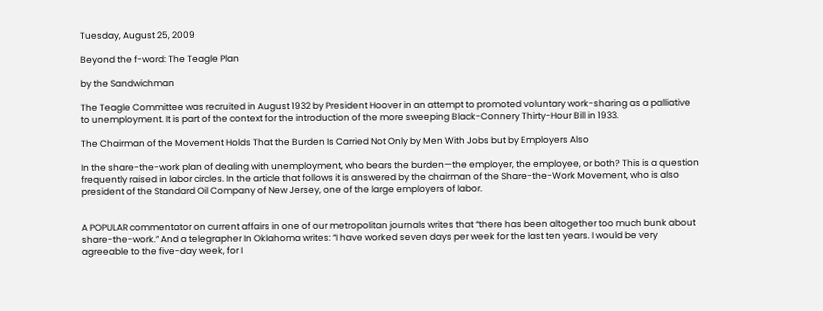Tuesday, August 25, 2009

Beyond the f-word: The Teagle Plan

by the Sandwichman

The Teagle Committee was recruited in August 1932 by President Hoover in an attempt to promoted voluntary work-sharing as a palliative to unemployment. It is part of the context for the introduction of the more sweeping Black-Connery Thirty-Hour Bill in 1933.

The Chairman of the Movement Holds That the Burden Is Carried Not Only by Men With Jobs but by Employers Also

In the share-the-work plan of dealing with unemployment, who bears the burden—the employer, the employee, or both? This is a question frequently raised in labor circles. In the article that follows it is answered by the chairman of the Share-the-Work Movement, who is also president of the Standard Oil Company of New Jersey, one of the large employers of labor.


A POPULAR commentator on current affairs in one of our metropolitan journals writes that “there has been altogether too much bunk about share-the-work.” And a telegrapher In Oklahoma writes: “I have worked seven days per week for the last ten years. I would be very agreeable to the five-day week, for I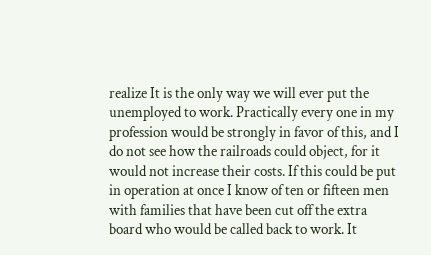realize It is the only way we will ever put the unemployed to work. Practically every one in my profession would be strongly in favor of this, and I do not see how the railroads could object, for it would not increase their costs. If this could be put in operation at once I know of ten or fifteen men with families that have been cut off the extra board who would be called back to work. It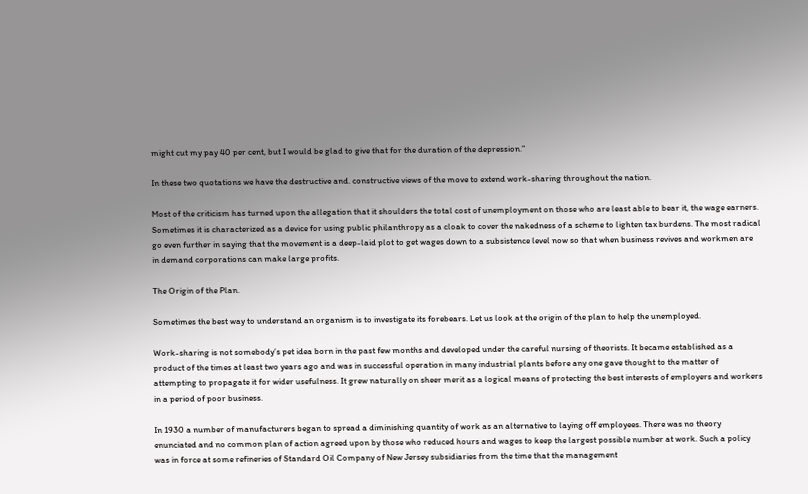might cut my pay 40 per cent, but I would be glad to give that for the duration of the depression.”

In these two quotations we have the destructive and. constructive views of the move to extend work-sharing throughout the nation.

Most of the criticism has turned upon the allegation that it shoulders the total cost of unemployment on those who are least able to bear it, the wage earners. Sometimes it is characterized as a device for using public philanthropy as a cloak to cover the nakedness of a scheme to lighten tax burdens. The most radical go even further in saying that the movement is a deep-laid plot to get wages down to a subsistence level now so that when business revives and workmen are in demand corporations can make large profits.

The Origin of the Plan.

Sometimes the best way to understand an organism is to investigate its forebears. Let us look at the origin of the plan to help the unemployed.

Work-sharing is not somebody’s pet idea born in the past few months and developed under the careful nursing of theorists. It became established as a product of the times at least two years ago and was in successful operation in many industrial plants before any one gave thought to the matter of attempting to propagate it for wider usefulness. It grew naturally on sheer merit as a logical means of protecting the best interests of employers and workers in a period of poor business.

In 1930 a number of manufacturers began to spread a diminishing quantity of work as an alternative to laying off employees. There was no theory enunciated and no common plan of action agreed upon by those who reduced hours and wages to keep the largest possible number at work. Such a policy was in force at some refineries of Standard Oil Company of New Jersey subsidiaries from the time that the management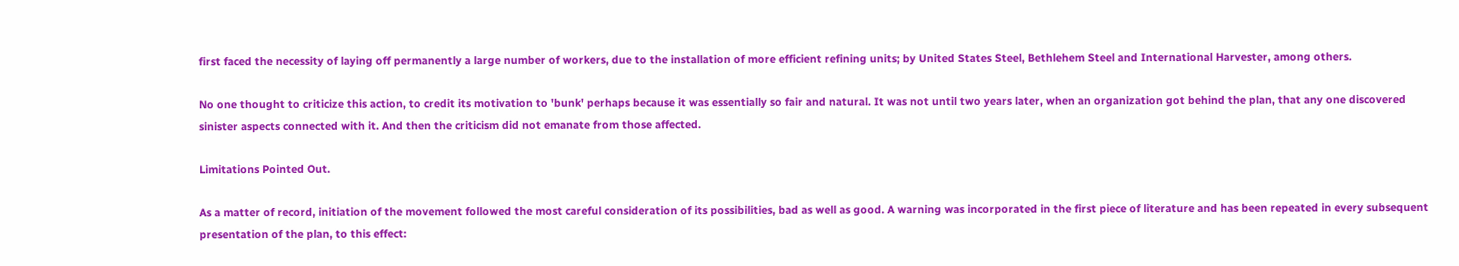first faced the necessity of laying off permanently a large number of workers, due to the installation of more efficient refining units; by United States Steel, Bethlehem Steel and International Harvester, among others.

No one thought to criticize this action, to credit its motivation to 'bunk' perhaps because it was essentially so fair and natural. It was not until two years later, when an organization got behind the plan, that any one discovered sinister aspects connected with it. And then the criticism did not emanate from those affected.

Limitations Pointed Out.

As a matter of record, initiation of the movement followed the most careful consideration of its possibilities, bad as well as good. A warning was incorporated in the first piece of literature and has been repeated in every subsequent presentation of the plan, to this effect: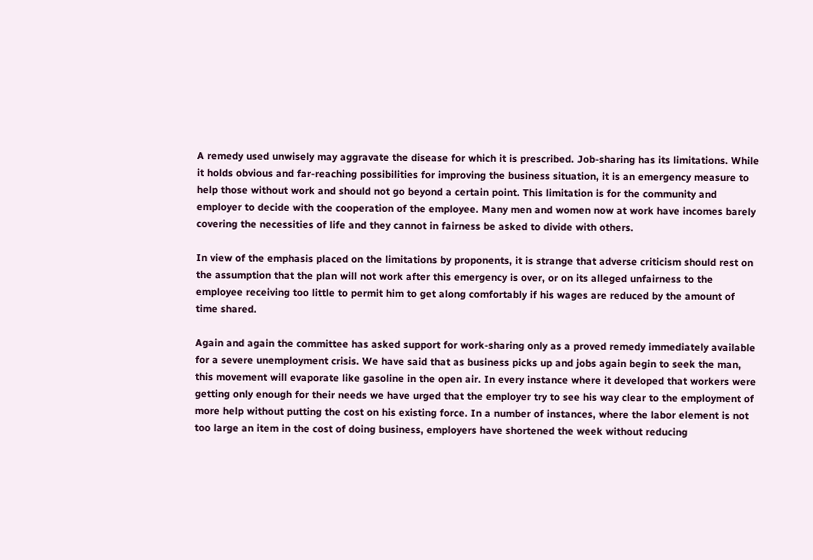A remedy used unwisely may aggravate the disease for which it is prescribed. Job-sharing has its limitations. While it holds obvious and far-reaching possibilities for improving the business situation, it is an emergency measure to help those without work and should not go beyond a certain point. This limitation is for the community and employer to decide with the cooperation of the employee. Many men and women now at work have incomes barely covering the necessities of life and they cannot in fairness be asked to divide with others.

In view of the emphasis placed on the limitations by proponents, it is strange that adverse criticism should rest on the assumption that the plan will not work after this emergency is over, or on its alleged unfairness to the employee receiving too little to permit him to get along comfortably if his wages are reduced by the amount of time shared.

Again and again the committee has asked support for work-sharing only as a proved remedy immediately available for a severe unemployment crisis. We have said that as business picks up and jobs again begin to seek the man, this movement will evaporate like gasoline in the open air. In every instance where it developed that workers were getting only enough for their needs we have urged that the employer try to see his way clear to the employment of more help without putting the cost on his existing force. In a number of instances, where the labor element is not too large an item in the cost of doing business, employers have shortened the week without reducing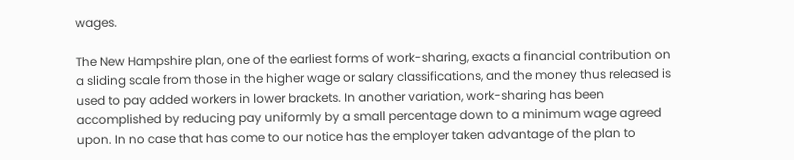wages.

The New Hampshire plan, one of the earliest forms of work-sharing, exacts a financial contribution on a sliding scale from those in the higher wage or salary classifications, and the money thus released is used to pay added workers in lower brackets. In another variation, work-sharing has been accomplished by reducing pay uniformly by a small percentage down to a minimum wage agreed upon. In no case that has come to our notice has the employer taken advantage of the plan to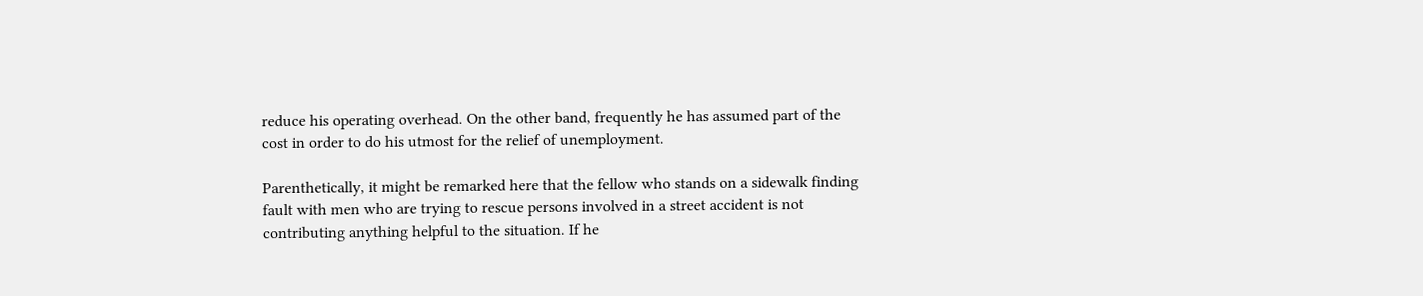reduce his operating overhead. On the other band, frequently he has assumed part of the cost in order to do his utmost for the relief of unemployment.

Parenthetically, it might be remarked here that the fellow who stands on a sidewalk finding fault with men who are trying to rescue persons involved in a street accident is not contributing anything helpful to the situation. If he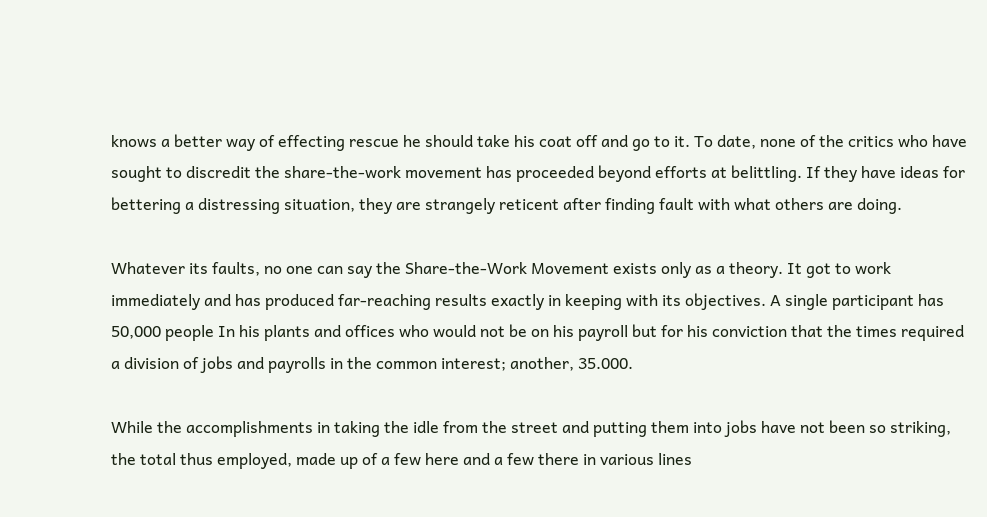knows a better way of effecting rescue he should take his coat off and go to it. To date, none of the critics who have sought to discredit the share-the-work movement has proceeded beyond efforts at belittling. If they have ideas for bettering a distressing situation, they are strangely reticent after finding fault with what others are doing.

Whatever its faults, no one can say the Share-the-Work Movement exists only as a theory. It got to work immediately and has produced far-reaching results exactly in keeping with its objectives. A single participant has 50,000 people In his plants and offices who would not be on his payroll but for his conviction that the times required a division of jobs and payrolls in the common interest; another, 35.000.

While the accomplishments in taking the idle from the street and putting them into jobs have not been so striking, the total thus employed, made up of a few here and a few there in various lines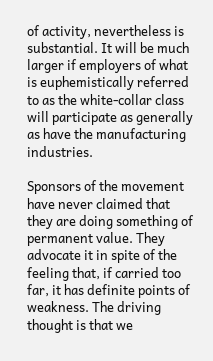of activity, nevertheless is substantial. It will be much larger if employers of what is euphemistically referred to as the white-collar class will participate as generally as have the manufacturing industries.

Sponsors of the movement have never claimed that they are doing something of permanent value. They advocate it in spite of the feeling that, if carried too far, it has definite points of weakness. The driving thought is that we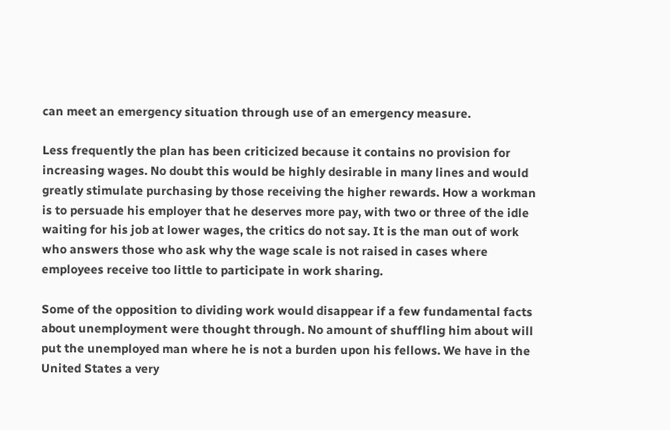can meet an emergency situation through use of an emergency measure.

Less frequently the plan has been criticized because it contains no provision for increasing wages. No doubt this would be highly desirable in many lines and would greatly stimulate purchasing by those receiving the higher rewards. How a workman is to persuade his employer that he deserves more pay, with two or three of the idle waiting for his job at lower wages, the critics do not say. It is the man out of work who answers those who ask why the wage scale is not raised in cases where employees receive too little to participate in work sharing.

Some of the opposition to dividing work would disappear if a few fundamental facts about unemployment were thought through. No amount of shuffling him about will put the unemployed man where he is not a burden upon his fellows. We have in the United States a very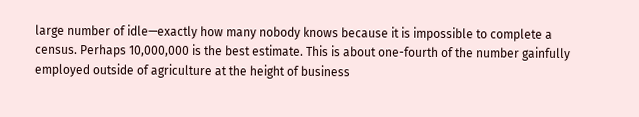large number of idle—exactly how many nobody knows because it is impossible to complete a census. Perhaps 10,000,000 is the best estimate. This is about one-fourth of the number gainfully employed outside of agriculture at the height of business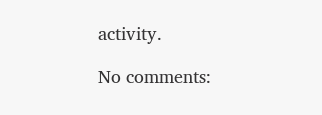activity.

No comments: